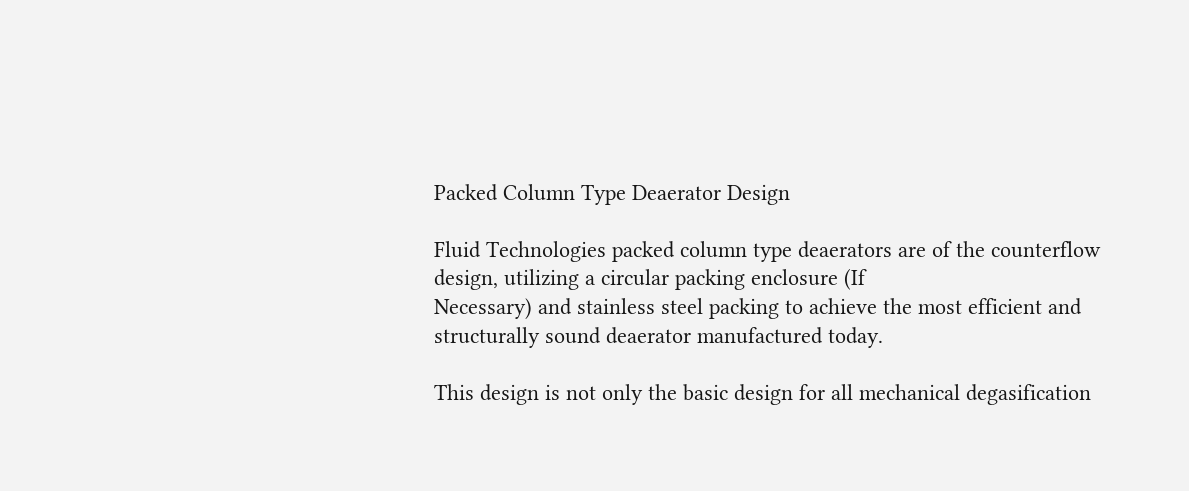Packed Column Type Deaerator Design

Fluid Technologies packed column type deaerators are of the counterflow design, utilizing a circular packing enclosure (If
Necessary) and stainless steel packing to achieve the most efficient and structurally sound deaerator manufactured today.

This design is not only the basic design for all mechanical degasification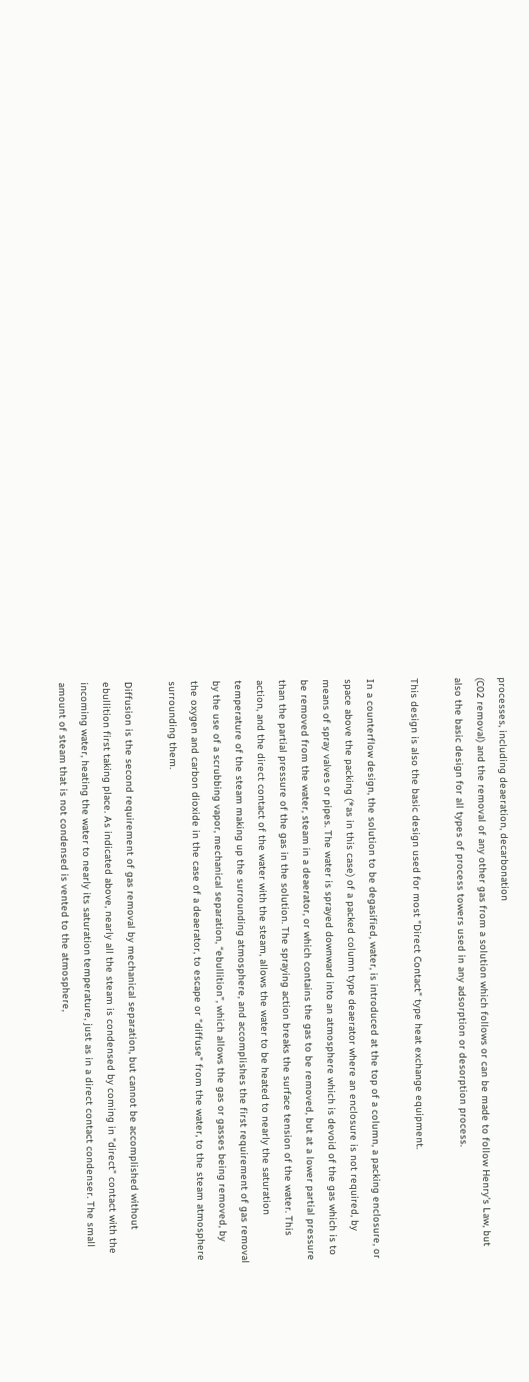processes, including deaeration, decarbonation
(C02 removal) and the removal of any other gas from a solution which follows or can be made to follow Henry's Law, but
also the basic design for all types of process towers used in any adsorption or desorption process.

This design is also the basic design used for most "Direct Contact" type heat exchange equipment.

In a counterflow design, the solution to be degasified, water, is introduced at the top of a column, a packing enclosure, or
space above the packing (*as in this case) of a packed column type deaerator where an enclosure is not required, by
means of spray valves or pipes. The water is sprayed downward into an atmosphere which is devoid of the gas which is to
be removed from the water, steam in a deaerator, or which contains the gas to be removed, but at a lower partial pressure
than the partial pressure of the gas in the solution. The spraying action breaks the surface tension of the water. This
action, and the direct contact of the water with the steam, allows the water to be heated to nearly the saturation
temperature of the steam making up the surrounding atmosphere, and accomplishes the first requirement of gas removal
by the use of a scrubbing vapor, mechanical separation, “ebullition”, which allows the gas or gasses being removed, by
the oxygen and carbon dioxide in the case of a deaerator, to escape or "diffuse" from the water, to the steam atmosphere
surrounding them.

Diffusion is the second requirement of gas removal by mechanical separation, but cannot be accomplished without
ebullition first taking place. As indicated above, nearly all the steam is condensed by coming in "direct" contact with the
incoming water, heating the water to nearly its saturation temperature, just as in a direct contact condenser. The small
amount of steam that is not condensed is vented to the atmosphere,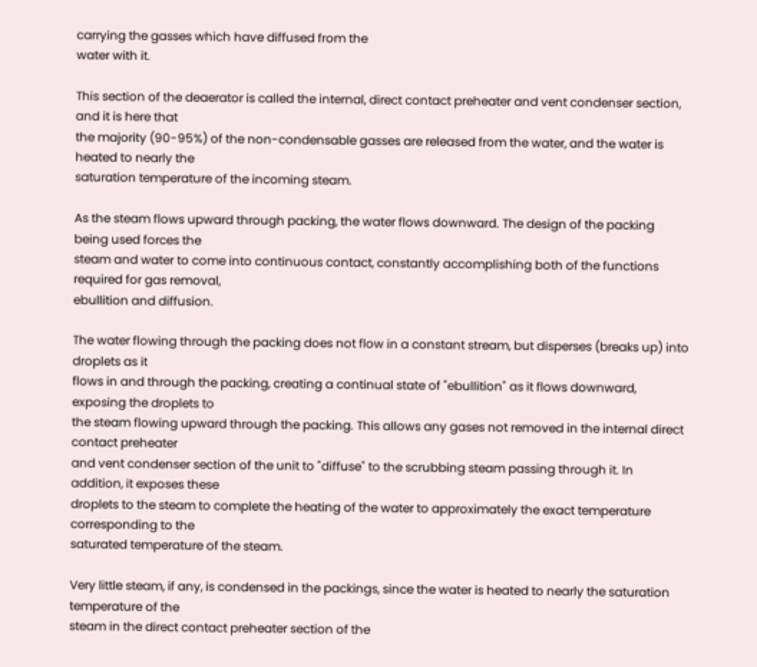carrying the gasses which have diffused from the
water with it.

This section of the deaerator is called the internal, direct contact preheater and vent condenser section, and it is here that
the majority (90-95%) of the non-condensable gasses are released from the water, and the water is heated to nearly the
saturation temperature of the incoming steam.

As the steam flows upward through packing, the water flows downward. The design of the packing being used forces the
steam and water to come into continuous contact, constantly accomplishing both of the functions required for gas removal,
ebullition and diffusion.

The water flowing through the packing does not flow in a constant stream, but disperses (breaks up) into droplets as it
flows in and through the packing, creating a continual state of "ebullition" as it flows downward, exposing the droplets to
the steam flowing upward through the packing. This allows any gases not removed in the internal direct contact preheater
and vent condenser section of the unit to "diffuse" to the scrubbing steam passing through it. In addition, it exposes these
droplets to the steam to complete the heating of the water to approximately the exact temperature corresponding to the
saturated temperature of the steam.

Very little steam, if any, is condensed in the packings, since the water is heated to nearly the saturation temperature of the
steam in the direct contact preheater section of the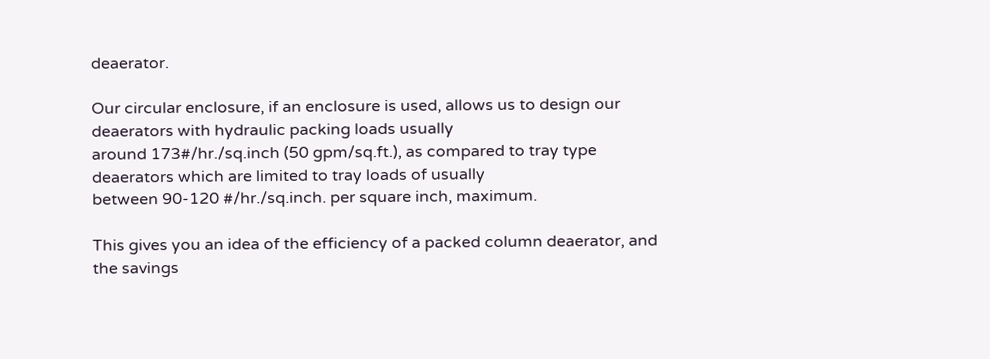deaerator.

Our circular enclosure, if an enclosure is used, allows us to design our deaerators with hydraulic packing loads usually
around 173#/hr./sq.inch (50 gpm/sq.ft.), as compared to tray type deaerators which are limited to tray loads of usually
between 90-120 #/hr./sq.inch. per square inch, maximum.

This gives you an idea of the efficiency of a packed column deaerator, and the savings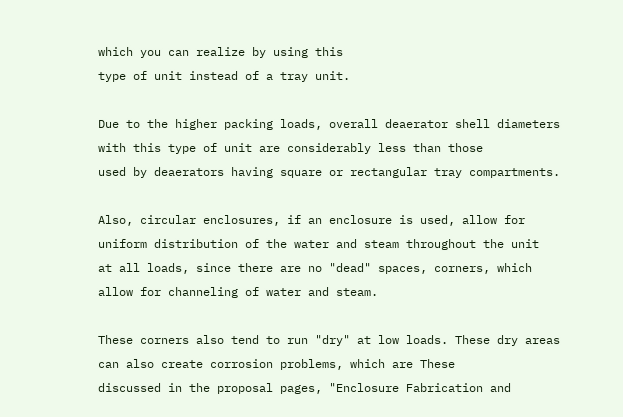which you can realize by using this
type of unit instead of a tray unit.

Due to the higher packing loads, overall deaerator shell diameters with this type of unit are considerably less than those
used by deaerators having square or rectangular tray compartments.

Also, circular enclosures, if an enclosure is used, allow for uniform distribution of the water and steam throughout the unit
at all loads, since there are no "dead" spaces, corners, which allow for channeling of water and steam.

These corners also tend to run "dry" at low loads. These dry areas can also create corrosion problems, which are These
discussed in the proposal pages, "Enclosure Fabrication and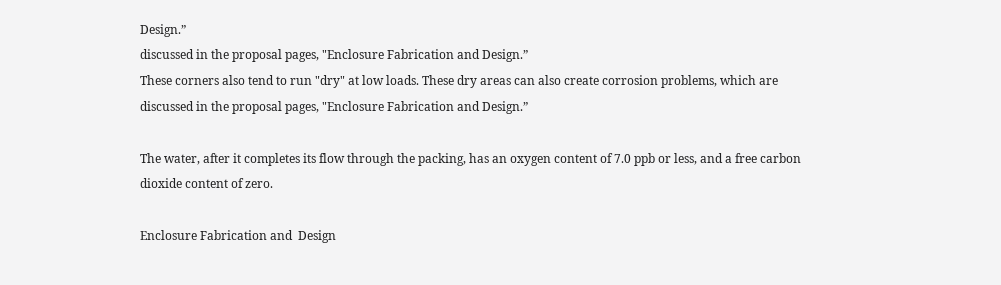Design.”
discussed in the proposal pages, "Enclosure Fabrication and Design.”
These corners also tend to run "dry" at low loads. These dry areas can also create corrosion problems, which are
discussed in the proposal pages, "Enclosure Fabrication and Design.”

The water, after it completes its flow through the packing, has an oxygen content of 7.0 ppb or less, and a free carbon
dioxide content of zero.

Enclosure Fabrication and  Design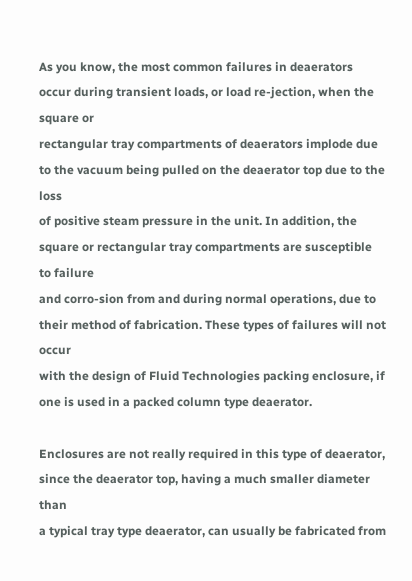As you know, the most common failures in deaerators occur during transient loads, or load re-jection, when the square or
rectangular tray compartments of deaerators implode due to the vacuum being pulled on the deaerator top due to the loss
of positive steam pressure in the unit. In addition, the square or rectangular tray compartments are susceptible to failure
and corro-sion from and during normal operations, due to their method of fabrication. These types of failures will not occur
with the design of Fluid Technologies packing enclosure, if one is used in a packed column type deaerator.

Enclosures are not really required in this type of deaerator, since the deaerator top, having a much smaller diameter than
a typical tray type deaerator, can usually be fabricated from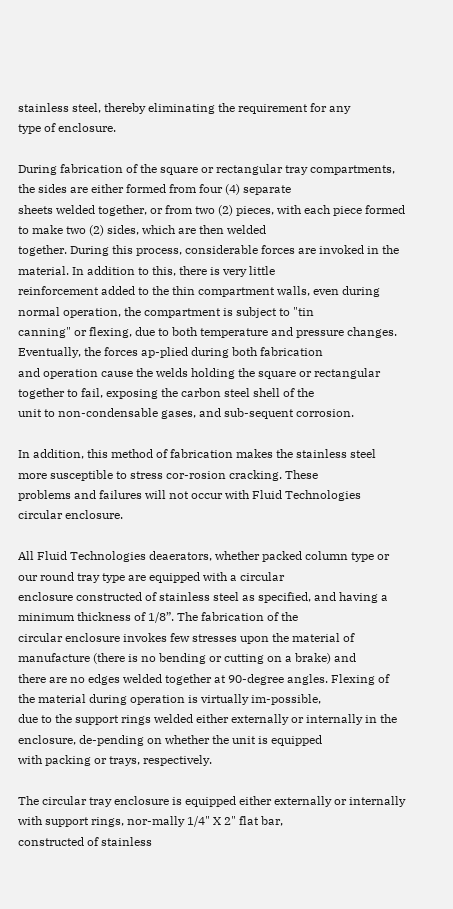stainless steel, thereby eliminating the requirement for any
type of enclosure.

During fabrication of the square or rectangular tray compartments, the sides are either formed from four (4) separate
sheets welded together, or from two (2) pieces, with each piece formed to make two (2) sides, which are then welded
together. During this process, considerable forces are invoked in the material. In addition to this, there is very little
reinforcement added to the thin compartment walls, even during normal operation, the compartment is subject to "tin
canning" or flexing, due to both temperature and pressure changes. Eventually, the forces ap-plied during both fabrication
and operation cause the welds holding the square or rectangular together to fail, exposing the carbon steel shell of the
unit to non-condensable gases, and sub-sequent corrosion.

In addition, this method of fabrication makes the stainless steel more susceptible to stress cor-rosion cracking. These
problems and failures will not occur with Fluid Technologies circular enclosure.

All Fluid Technologies deaerators, whether packed column type or our round tray type are equipped with a circular
enclosure constructed of stainless steel as specified, and having a minimum thickness of 1/8”. The fabrication of the
circular enclosure invokes few stresses upon the material of manufacture (there is no bending or cutting on a brake) and
there are no edges welded together at 90-degree angles. Flexing of the material during operation is virtually im-possible,
due to the support rings welded either externally or internally in the enclosure, de-pending on whether the unit is equipped
with packing or trays, respectively.

The circular tray enclosure is equipped either externally or internally with support rings, nor-mally 1/4" X 2" flat bar,
constructed of stainless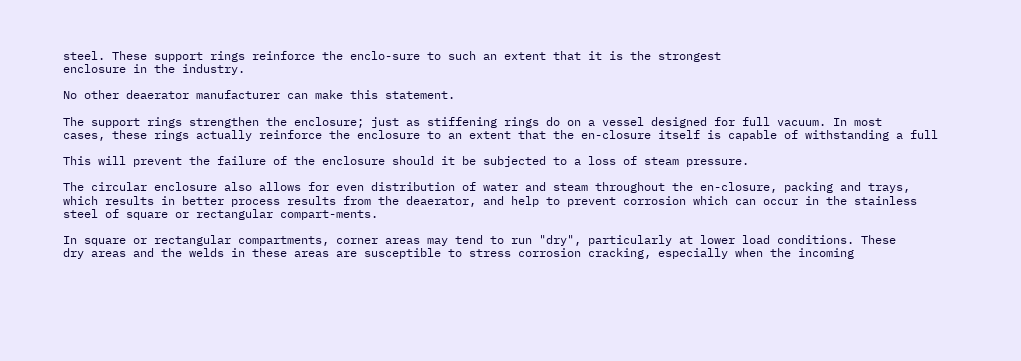steel. These support rings reinforce the enclo-sure to such an extent that it is the strongest
enclosure in the industry.

No other deaerator manufacturer can make this statement.

The support rings strengthen the enclosure; just as stiffening rings do on a vessel designed for full vacuum. In most
cases, these rings actually reinforce the enclosure to an extent that the en-closure itself is capable of withstanding a full

This will prevent the failure of the enclosure should it be subjected to a loss of steam pressure.

The circular enclosure also allows for even distribution of water and steam throughout the en-closure, packing and trays,
which results in better process results from the deaerator, and help to prevent corrosion which can occur in the stainless
steel of square or rectangular compart-ments.

In square or rectangular compartments, corner areas may tend to run "dry", particularly at lower load conditions. These
dry areas and the welds in these areas are susceptible to stress corrosion cracking, especially when the incoming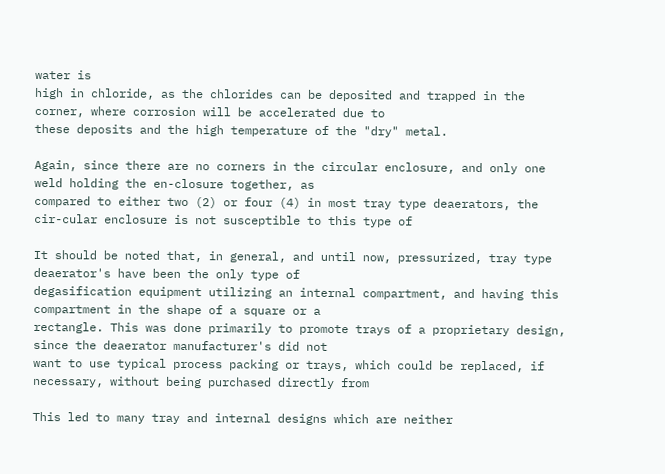water is
high in chloride, as the chlorides can be deposited and trapped in the corner, where corrosion will be accelerated due to
these deposits and the high temperature of the "dry" metal.

Again, since there are no corners in the circular enclosure, and only one weld holding the en-closure together, as
compared to either two (2) or four (4) in most tray type deaerators, the cir-cular enclosure is not susceptible to this type of

It should be noted that, in general, and until now, pressurized, tray type deaerator's have been the only type of
degasification equipment utilizing an internal compartment, and having this compartment in the shape of a square or a
rectangle. This was done primarily to promote trays of a proprietary design, since the deaerator manufacturer's did not
want to use typical process packing or trays, which could be replaced, if necessary, without being purchased directly from

This led to many tray and internal designs which are neither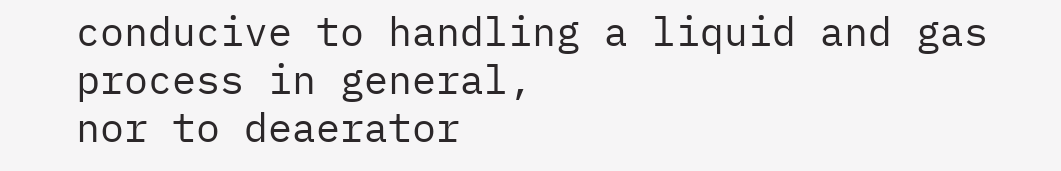conducive to handling a liquid and gas process in general,
nor to deaerator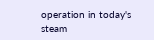operation in today's steam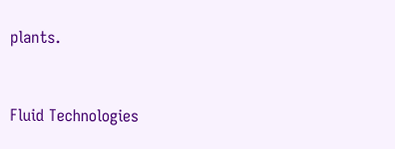plants.


Fluid Technologies